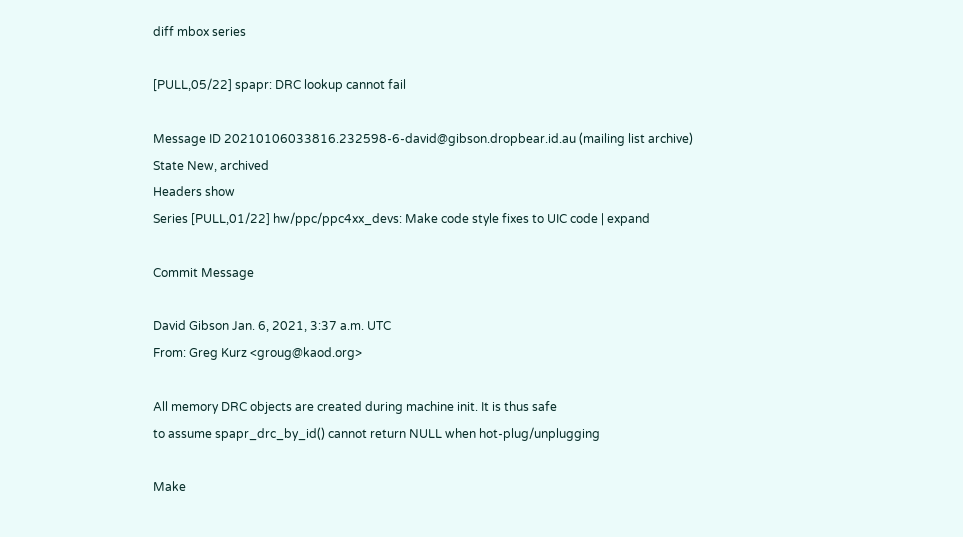diff mbox series

[PULL,05/22] spapr: DRC lookup cannot fail

Message ID 20210106033816.232598-6-david@gibson.dropbear.id.au (mailing list archive)
State New, archived
Headers show
Series [PULL,01/22] hw/ppc/ppc4xx_devs: Make code style fixes to UIC code | expand

Commit Message

David Gibson Jan. 6, 2021, 3:37 a.m. UTC
From: Greg Kurz <groug@kaod.org>

All memory DRC objects are created during machine init. It is thus safe
to assume spapr_drc_by_id() cannot return NULL when hot-plug/unplugging

Make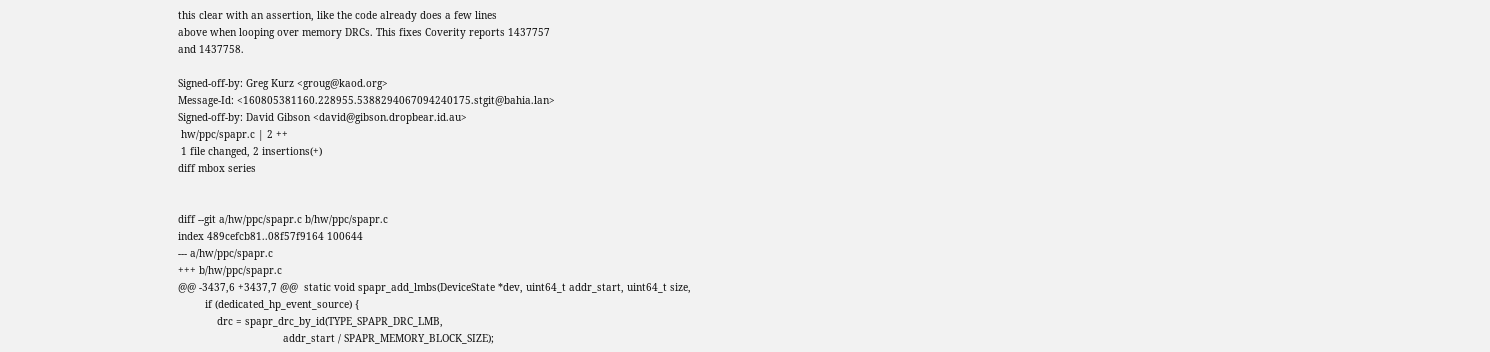this clear with an assertion, like the code already does a few lines
above when looping over memory DRCs. This fixes Coverity reports 1437757
and 1437758.

Signed-off-by: Greg Kurz <groug@kaod.org>
Message-Id: <160805381160.228955.5388294067094240175.stgit@bahia.lan>
Signed-off-by: David Gibson <david@gibson.dropbear.id.au>
 hw/ppc/spapr.c | 2 ++
 1 file changed, 2 insertions(+)
diff mbox series


diff --git a/hw/ppc/spapr.c b/hw/ppc/spapr.c
index 489cefcb81..08f57f9164 100644
--- a/hw/ppc/spapr.c
+++ b/hw/ppc/spapr.c
@@ -3437,6 +3437,7 @@  static void spapr_add_lmbs(DeviceState *dev, uint64_t addr_start, uint64_t size,
         if (dedicated_hp_event_source) {
             drc = spapr_drc_by_id(TYPE_SPAPR_DRC_LMB,
                                   addr_start / SPAPR_MEMORY_BLOCK_SIZE);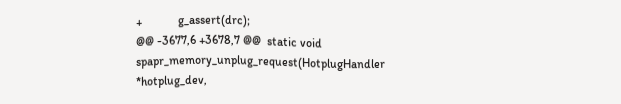+            g_assert(drc);
@@ -3677,6 +3678,7 @@  static void spapr_memory_unplug_request(HotplugHandler *hotplug_dev,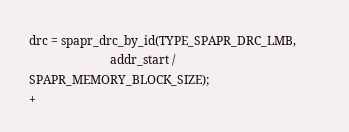drc = spapr_drc_by_id(TYPE_SPAPR_DRC_LMB,
                           addr_start / SPAPR_MEMORY_BLOCK_SIZE);
+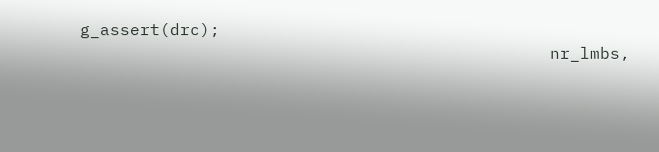g_assert(drc);
                                               nr_lmbs,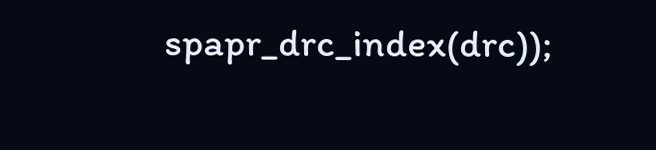spapr_drc_index(drc));